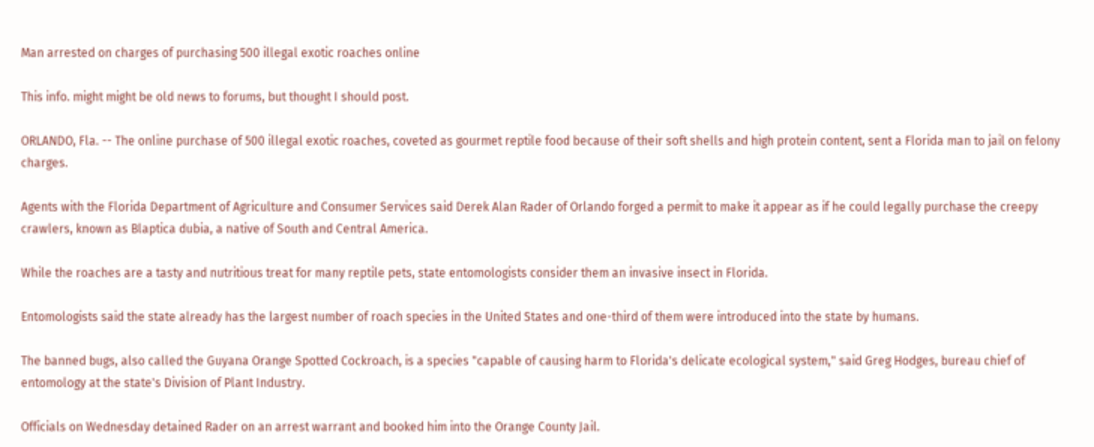Man arrested on charges of purchasing 500 illegal exotic roaches online

This info. might might be old news to forums, but thought I should post.

ORLANDO, Fla. -- The online purchase of 500 illegal exotic roaches, coveted as gourmet reptile food because of their soft shells and high protein content, sent a Florida man to jail on felony charges.

Agents with the Florida Department of Agriculture and Consumer Services said Derek Alan Rader of Orlando forged a permit to make it appear as if he could legally purchase the creepy crawlers, known as Blaptica dubia, a native of South and Central America.

While the roaches are a tasty and nutritious treat for many reptile pets, state entomologists consider them an invasive insect in Florida.

Entomologists said the state already has the largest number of roach species in the United States and one-third of them were introduced into the state by humans.

The banned bugs, also called the Guyana Orange Spotted Cockroach, is a species "capable of causing harm to Florida's delicate ecological system," said Greg Hodges, bureau chief of entomology at the state's Division of Plant Industry.

Officials on Wednesday detained Rader on an arrest warrant and booked him into the Orange County Jail.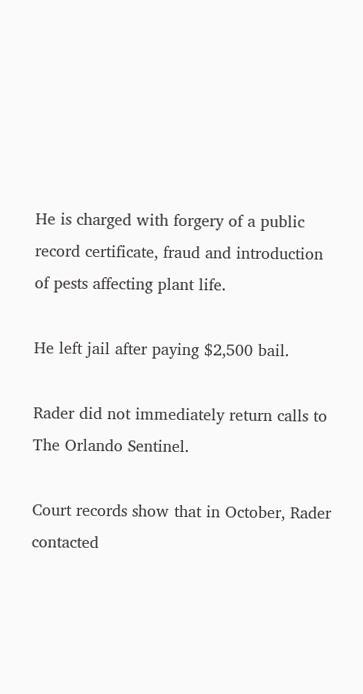He is charged with forgery of a public record certificate, fraud and introduction of pests affecting plant life.

He left jail after paying $2,500 bail.

Rader did not immediately return calls to The Orlando Sentinel.

Court records show that in October, Rader contacted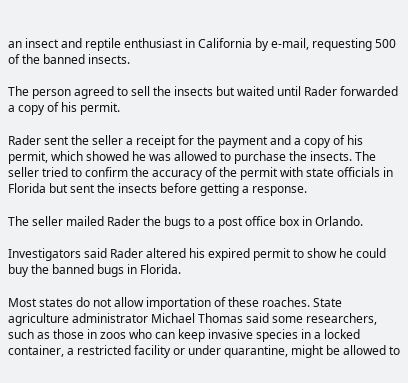an insect and reptile enthusiast in California by e-mail, requesting 500 of the banned insects.

The person agreed to sell the insects but waited until Rader forwarded a copy of his permit.

Rader sent the seller a receipt for the payment and a copy of his permit, which showed he was allowed to purchase the insects. The seller tried to confirm the accuracy of the permit with state officials in Florida but sent the insects before getting a response.

The seller mailed Rader the bugs to a post office box in Orlando.

Investigators said Rader altered his expired permit to show he could buy the banned bugs in Florida.

Most states do not allow importation of these roaches. State agriculture administrator Michael Thomas said some researchers, such as those in zoos who can keep invasive species in a locked container, a restricted facility or under quarantine, might be allowed to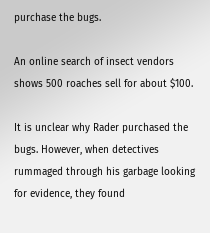purchase the bugs.

An online search of insect vendors shows 500 roaches sell for about $100.

It is unclear why Rader purchased the bugs. However, when detectives rummaged through his garbage looking for evidence, they found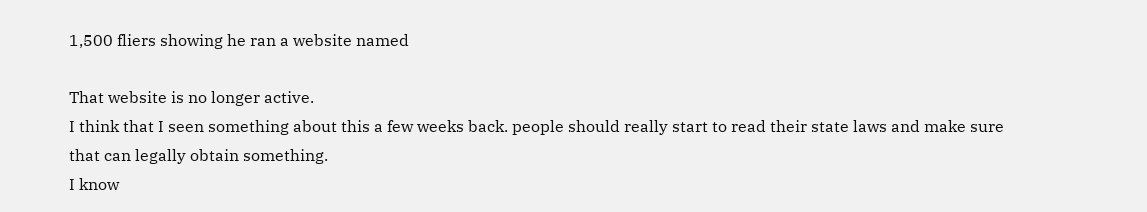1,500 fliers showing he ran a website named

That website is no longer active.
I think that I seen something about this a few weeks back. people should really start to read their state laws and make sure that can legally obtain something.
I know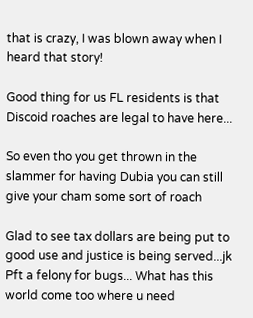that is crazy, I was blown away when I heard that story!

Good thing for us FL residents is that Discoid roaches are legal to have here...

So even tho you get thrown in the slammer for having Dubia you can still give your cham some sort of roach

Glad to see tax dollars are being put to good use and justice is being served...jk Pft a felony for bugs... What has this world come too where u need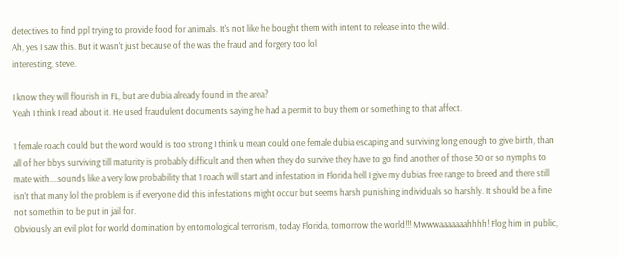detectives to find ppl trying to provide food for animals. It's not like he bought them with intent to release into the wild.
Ah, yes I saw this. But it wasn't just because of the was the fraud and forgery too lol
interesting, steve.

I know they will flourish in FL, but are dubia already found in the area?
Yeah I think I read about it. He used fraudulent documents saying he had a permit to buy them or something to that affect.

1 female roach could but the word would is too strong I think u mean could one female dubia escaping and surviving long enough to give birth, than all of her bbys surviving till maturity is probably difficult and then when they do survive they have to go find another of those 30 or so nymphs to mate with....sounds like a very low probability that 1 roach will start and infestation in Florida hell I give my dubias free range to breed and there still isn't that many lol the problem is if everyone did this infestations might occur but seems harsh punishing individuals so harshly. It should be a fine not somethin to be put in jail for.
Obviously an evil plot for world domination by entomological terrorism, today Florida, tomorrow the world!!! Mwwwaaaaaaahhhh! Flog him in public,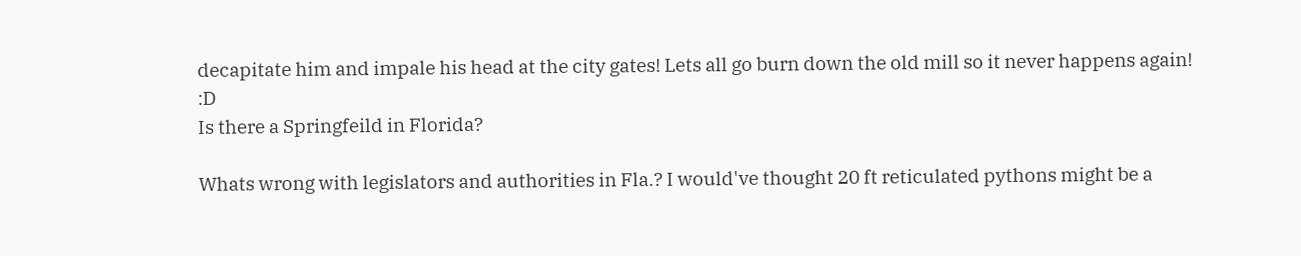decapitate him and impale his head at the city gates! Lets all go burn down the old mill so it never happens again! :D
Is there a Springfeild in Florida?

Whats wrong with legislators and authorities in Fla.? I would've thought 20 ft reticulated pythons might be a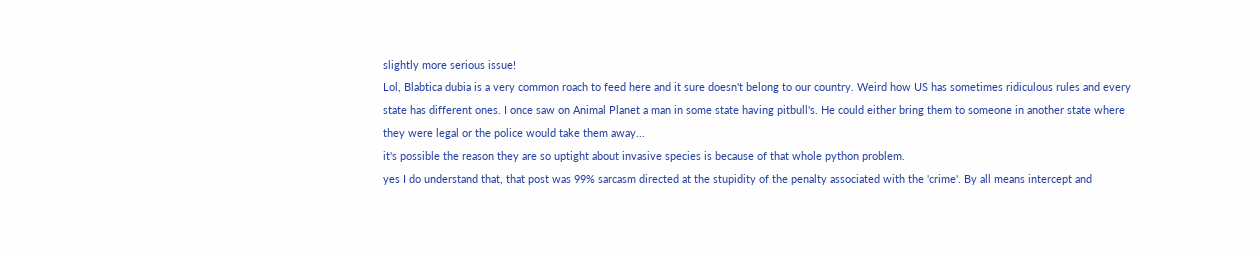slightly more serious issue!
Lol, Blabtica dubia is a very common roach to feed here and it sure doesn't belong to our country. Weird how US has sometimes ridiculous rules and every state has different ones. I once saw on Animal Planet a man in some state having pitbull's. He could either bring them to someone in another state where they were legal or the police would take them away...
it's possible the reason they are so uptight about invasive species is because of that whole python problem.
yes I do understand that, that post was 99% sarcasm directed at the stupidity of the penalty associated with the 'crime'. By all means intercept and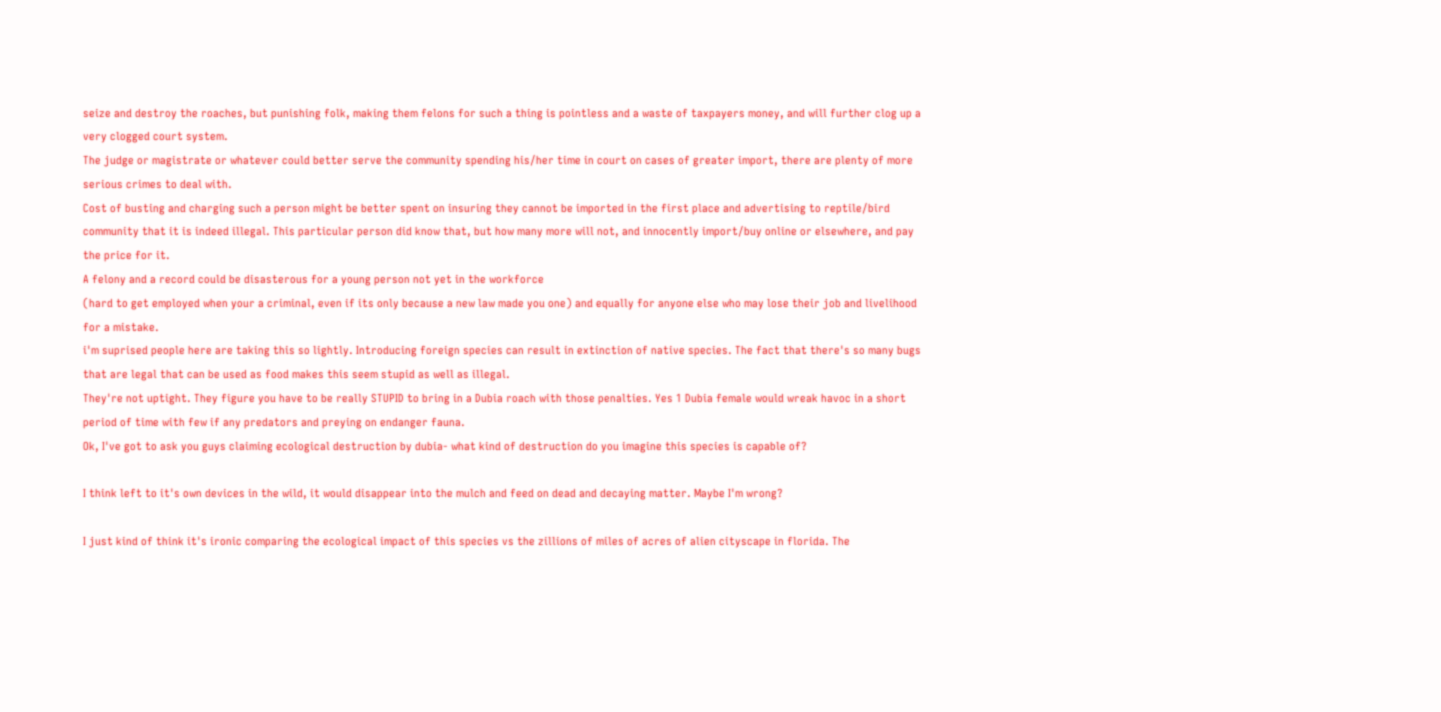seize and destroy the roaches, but punishing folk, making them felons for such a thing is pointless and a waste of taxpayers money, and will further clog up a very clogged court system.
The judge or magistrate or whatever could better serve the community spending his/her time in court on cases of greater import, there are plenty of more serious crimes to deal with.
Cost of busting and charging such a person might be better spent on insuring they cannot be imported in the first place and advertising to reptile/bird community that it is indeed illegal. This particular person did know that, but how many more will not, and innocently import/buy online or elsewhere, and pay the price for it.
A felony and a record could be disasterous for a young person not yet in the workforce
(hard to get employed when your a criminal, even if its only because a new law made you one) and equally for anyone else who may lose their job and livelihood for a mistake.
i'm suprised people here are taking this so lightly. Introducing foreign species can result in extinction of native species. The fact that there's so many bugs that are legal that can be used as food makes this seem stupid as well as illegal.
They're not uptight. They figure you have to be really STUPID to bring in a Dubia roach with those penalties. Yes 1 Dubia female would wreak havoc in a short period of time with few if any predators and preying on endanger fauna.
Ok, I've got to ask you guys claiming ecological destruction by dubia- what kind of destruction do you imagine this species is capable of?

I think left to it's own devices in the wild, it would disappear into the mulch and feed on dead and decaying matter. Maybe I'm wrong?

I just kind of think it's ironic comparing the ecological impact of this species vs the zillions of miles of acres of alien cityscape in florida. The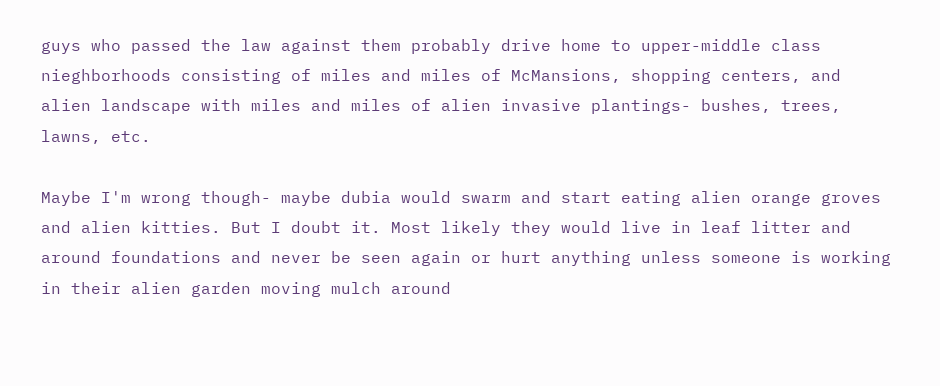guys who passed the law against them probably drive home to upper-middle class nieghborhoods consisting of miles and miles of McMansions, shopping centers, and alien landscape with miles and miles of alien invasive plantings- bushes, trees, lawns, etc.

Maybe I'm wrong though- maybe dubia would swarm and start eating alien orange groves and alien kitties. But I doubt it. Most likely they would live in leaf litter and around foundations and never be seen again or hurt anything unless someone is working in their alien garden moving mulch around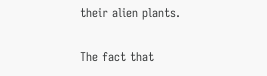their alien plants.

The fact that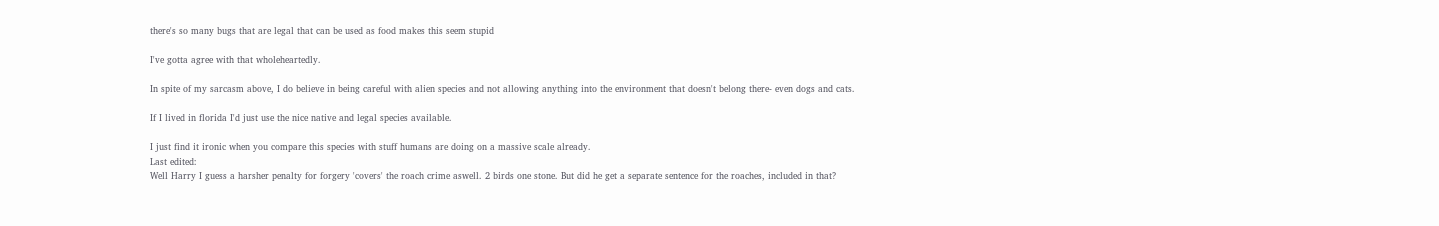there's so many bugs that are legal that can be used as food makes this seem stupid

I've gotta agree with that wholeheartedly.

In spite of my sarcasm above, I do believe in being careful with alien species and not allowing anything into the environment that doesn't belong there- even dogs and cats.

If I lived in florida I'd just use the nice native and legal species available.

I just find it ironic when you compare this species with stuff humans are doing on a massive scale already.
Last edited:
Well Harry I guess a harsher penalty for forgery 'covers' the roach crime aswell. 2 birds one stone. But did he get a separate sentence for the roaches, included in that?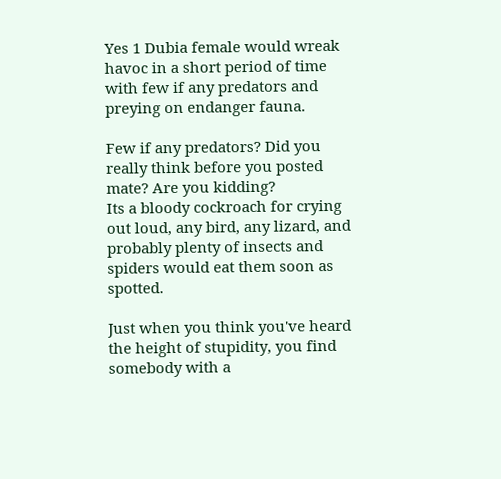Yes 1 Dubia female would wreak havoc in a short period of time with few if any predators and preying on endanger fauna.

Few if any predators? Did you really think before you posted mate? Are you kidding?
Its a bloody cockroach for crying out loud, any bird, any lizard, and probably plenty of insects and spiders would eat them soon as spotted.

Just when you think you've heard the height of stupidity, you find somebody with a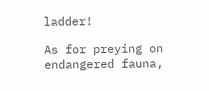ladder!

As for preying on endangered fauna,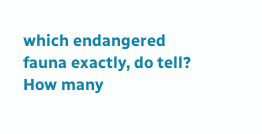which endangered fauna exactly, do tell?
How many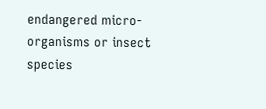endangered micro-organisms or insect species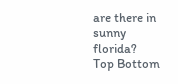are there in sunny florida?
Top Bottom